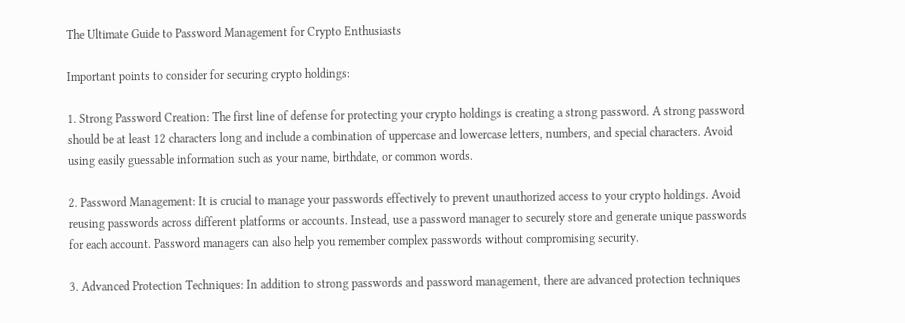The Ultimate Guide to Password Management for Crypto Enthusiasts

Important points to consider for securing crypto holdings:

1. Strong Password Creation: The first line of defense for protecting your crypto holdings is creating a strong password. A strong password should be at least 12 characters long and include a combination of uppercase and lowercase letters, numbers, and special characters. Avoid using easily guessable information such as your name, birthdate, or common words.

2. Password Management: It is crucial to manage your passwords effectively to prevent unauthorized access to your crypto holdings. Avoid reusing passwords across different platforms or accounts. Instead, use a password manager to securely store and generate unique passwords for each account. Password managers can also help you remember complex passwords without compromising security.

3. Advanced Protection Techniques: In addition to strong passwords and password management, there are advanced protection techniques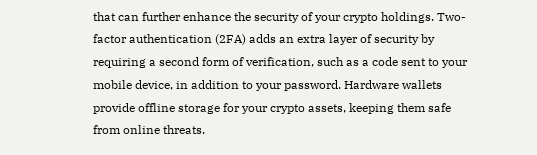that can further enhance the security of your crypto holdings. Two-factor authentication (2FA) adds an extra layer of security by requiring a second form of verification, such as a code sent to your mobile device, in addition to your password. Hardware wallets provide offline storage for your crypto assets, keeping them safe from online threats.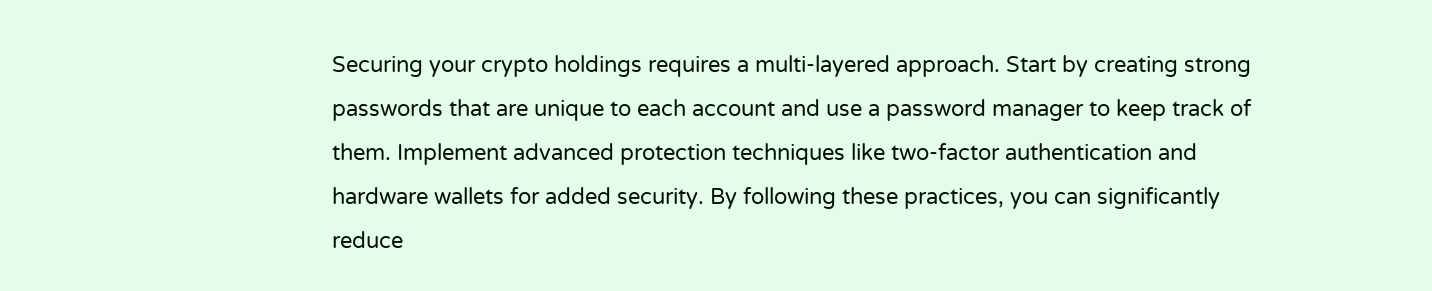Securing your crypto holdings requires a multi-layered approach. Start by creating strong passwords that are unique to each account and use a password manager to keep track of them. Implement advanced protection techniques like two-factor authentication and hardware wallets for added security. By following these practices, you can significantly reduce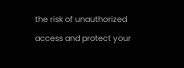the risk of unauthorized access and protect your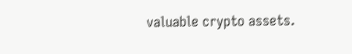valuable crypto assets.